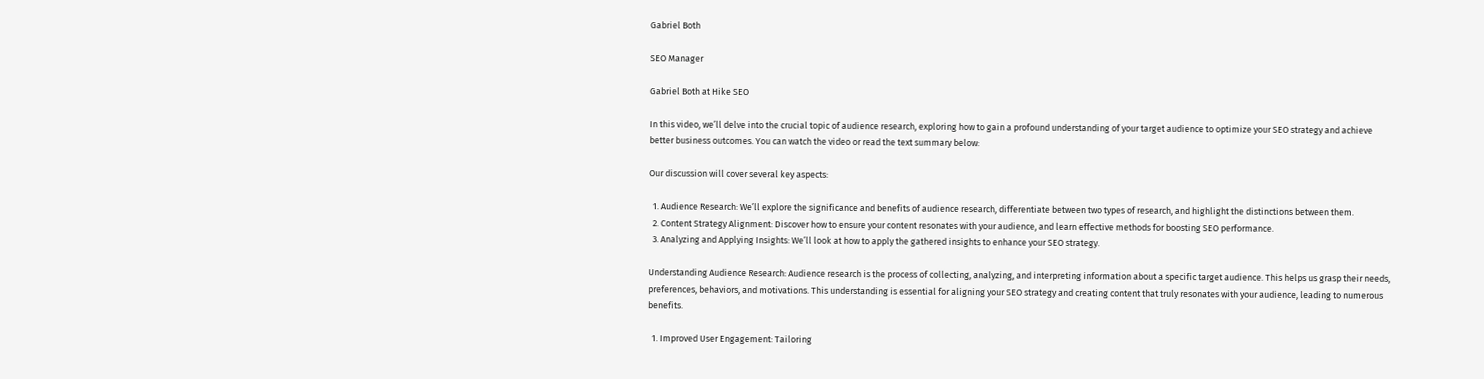Gabriel Both

SEO Manager

Gabriel Both at Hike SEO

In this video, we’ll delve into the crucial topic of audience research, exploring how to gain a profound understanding of your target audience to optimize your SEO strategy and achieve better business outcomes. You can watch the video or read the text summary below:

Our discussion will cover several key aspects:

  1. Audience Research: We’ll explore the significance and benefits of audience research, differentiate between two types of research, and highlight the distinctions between them.
  2. Content Strategy Alignment: Discover how to ensure your content resonates with your audience, and learn effective methods for boosting SEO performance.
  3. Analyzing and Applying Insights: We’ll look at how to apply the gathered insights to enhance your SEO strategy.

Understanding Audience Research: Audience research is the process of collecting, analyzing, and interpreting information about a specific target audience. This helps us grasp their needs, preferences, behaviors, and motivations. This understanding is essential for aligning your SEO strategy and creating content that truly resonates with your audience, leading to numerous benefits.

  1. Improved User Engagement: Tailoring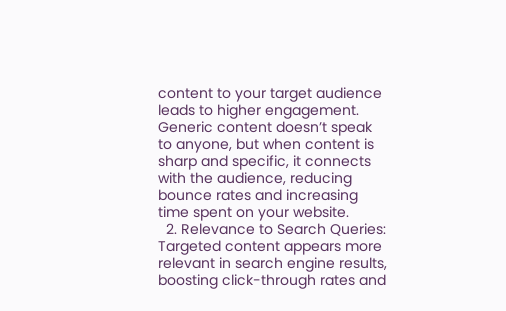content to your target audience leads to higher engagement. Generic content doesn’t speak to anyone, but when content is sharp and specific, it connects with the audience, reducing bounce rates and increasing time spent on your website.
  2. Relevance to Search Queries: Targeted content appears more relevant in search engine results, boosting click-through rates and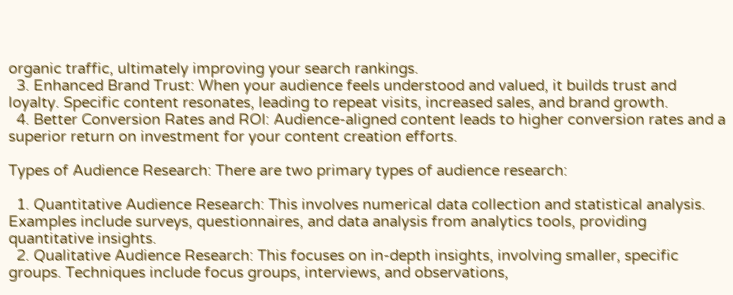organic traffic, ultimately improving your search rankings.
  3. Enhanced Brand Trust: When your audience feels understood and valued, it builds trust and loyalty. Specific content resonates, leading to repeat visits, increased sales, and brand growth.
  4. Better Conversion Rates and ROI: Audience-aligned content leads to higher conversion rates and a superior return on investment for your content creation efforts.

Types of Audience Research: There are two primary types of audience research:

  1. Quantitative Audience Research: This involves numerical data collection and statistical analysis. Examples include surveys, questionnaires, and data analysis from analytics tools, providing quantitative insights.
  2. Qualitative Audience Research: This focuses on in-depth insights, involving smaller, specific groups. Techniques include focus groups, interviews, and observations,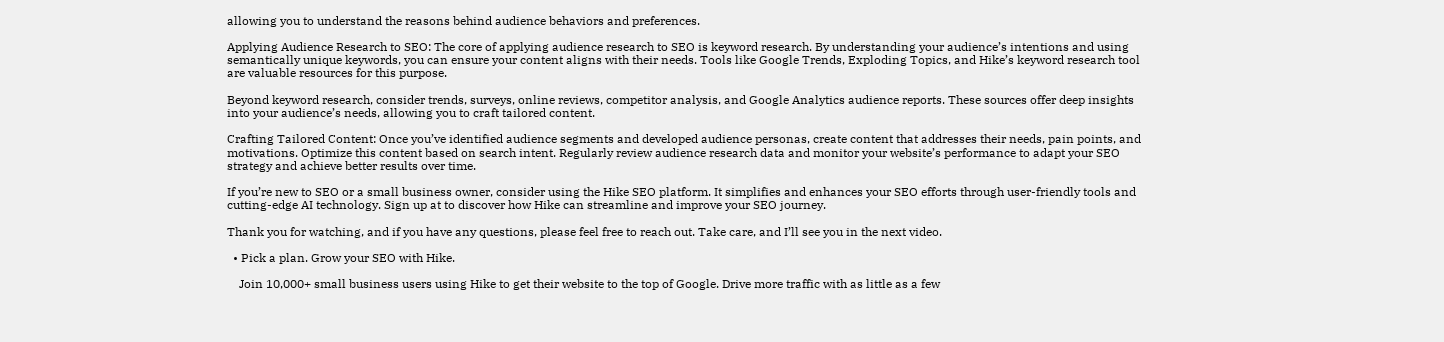allowing you to understand the reasons behind audience behaviors and preferences.

Applying Audience Research to SEO: The core of applying audience research to SEO is keyword research. By understanding your audience’s intentions and using semantically unique keywords, you can ensure your content aligns with their needs. Tools like Google Trends, Exploding Topics, and Hike’s keyword research tool are valuable resources for this purpose.

Beyond keyword research, consider trends, surveys, online reviews, competitor analysis, and Google Analytics audience reports. These sources offer deep insights into your audience’s needs, allowing you to craft tailored content.

Crafting Tailored Content: Once you’ve identified audience segments and developed audience personas, create content that addresses their needs, pain points, and motivations. Optimize this content based on search intent. Regularly review audience research data and monitor your website’s performance to adapt your SEO strategy and achieve better results over time.

If you’re new to SEO or a small business owner, consider using the Hike SEO platform. It simplifies and enhances your SEO efforts through user-friendly tools and cutting-edge AI technology. Sign up at to discover how Hike can streamline and improve your SEO journey.

Thank you for watching, and if you have any questions, please feel free to reach out. Take care, and I’ll see you in the next video.

  • Pick a plan. Grow your SEO with Hike.

    Join 10,000+ small business users using Hike to get their website to the top of Google. Drive more traffic with as little as a few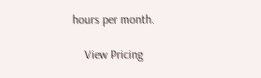hours per month.

    View Pricing